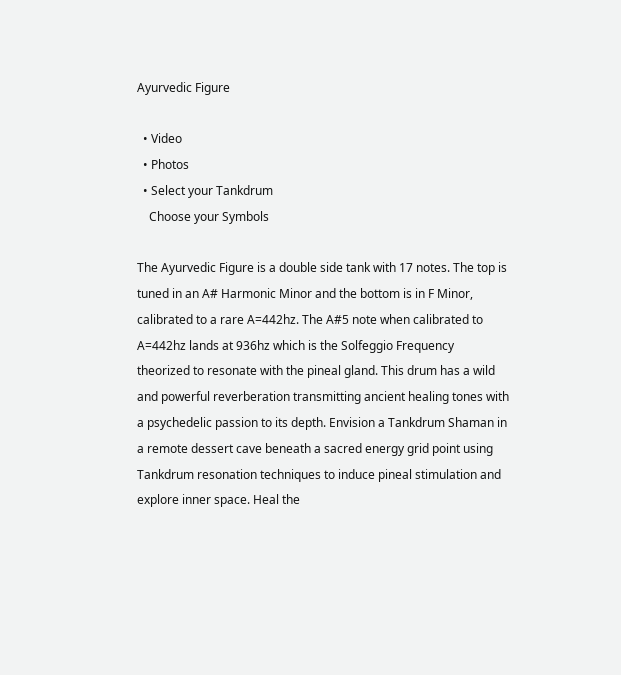Ayurvedic Figure

  • Video
  • Photos
  • Select your Tankdrum
    Choose your Symbols

The Ayurvedic Figure is a double side tank with 17 notes. The top is tuned in an A# Harmonic Minor and the bottom is in F Minor, calibrated to a rare A=442hz. The A#5 note when calibrated to A=442hz lands at 936hz which is the Solfeggio Frequency theorized to resonate with the pineal gland. This drum has a wild and powerful reverberation transmitting ancient healing tones with a psychedelic passion to its depth. Envision a Tankdrum Shaman in a remote dessert cave beneath a sacred energy grid point using Tankdrum resonation techniques to induce pineal stimulation and explore inner space. Heal the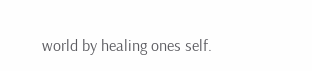world by healing ones self.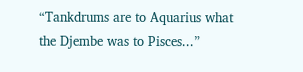“Tankdrums are to Aquarius what the Djembe was to Pisces...”